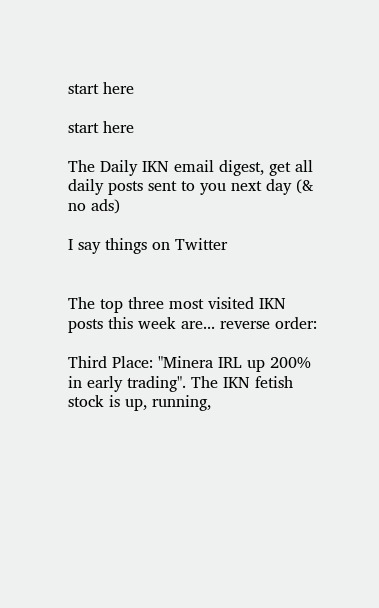start here

start here

The Daily IKN email digest, get all daily posts sent to you next day (& no ads)

I say things on Twitter


The top three most visited IKN posts this week are... reverse order:

Third Place: "Minera IRL up 200% in early trading". The IKN fetish stock is up, running,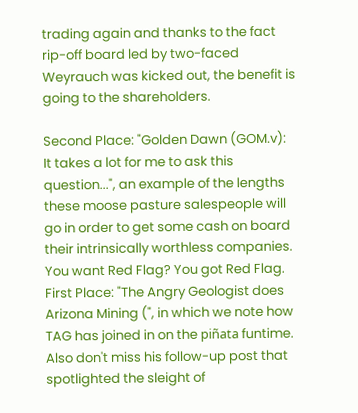trading again and thanks to the fact rip-off board led by two-faced Weyrauch was kicked out, the benefit is going to the shareholders.

Second Place: "Golden Dawn (GOM.v): It takes a lot for me to ask this question...", an example of the lengths these moose pasture salespeople will go in order to get some cash on board their intrinsically worthless companies. You want Red Flag? You got Red Flag.
First Place: "The Angry Geologist does Arizona Mining (", in which we note how TAG has joined in on the piñata funtime. Also don't miss his follow-up post that spotlighted the sleight of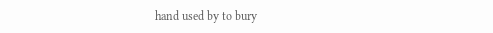hand used by to bury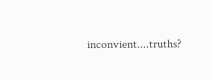inconvient....truths?